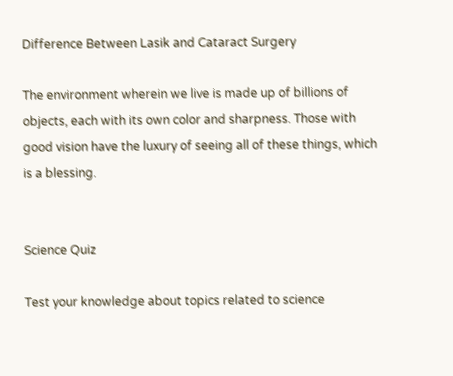Difference Between Lasik and Cataract Surgery

The environment wherein we live is made up of billions of objects, each with its own color and sharpness. Those with good vision have the luxury of seeing all of these things, which is a blessing.


Science Quiz

Test your knowledge about topics related to science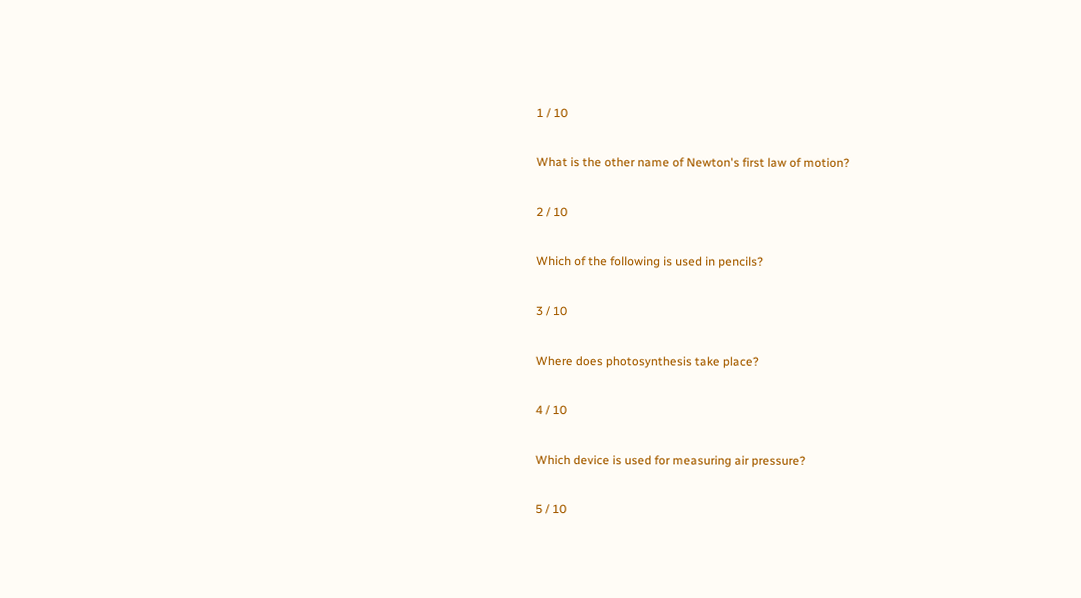1 / 10

What is the other name of Newton's first law of motion?

2 / 10

Which of the following is used in pencils?

3 / 10

Where does photosynthesis take place?

4 / 10

Which device is used for measuring air pressure?

5 / 10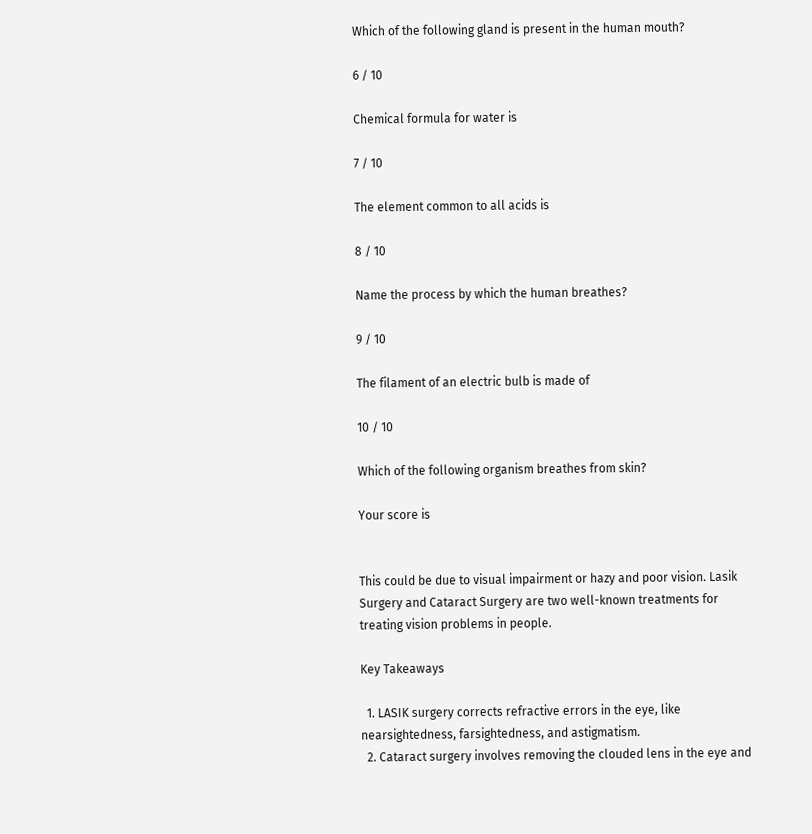Which of the following gland is present in the human mouth?

6 / 10

Chemical formula for water is

7 / 10

The element common to all acids is

8 / 10

Name the process by which the human breathes?

9 / 10

The filament of an electric bulb is made of

10 / 10

Which of the following organism breathes from skin?

Your score is


This could be due to visual impairment or hazy and poor vision. Lasik Surgery and Cataract Surgery are two well-known treatments for treating vision problems in people.

Key Takeaways

  1. LASIK surgery corrects refractive errors in the eye, like nearsightedness, farsightedness, and astigmatism.
  2. Cataract surgery involves removing the clouded lens in the eye and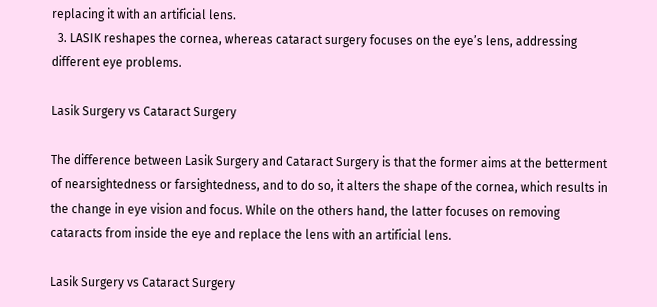replacing it with an artificial lens.
  3. LASIK reshapes the cornea, whereas cataract surgery focuses on the eye’s lens, addressing different eye problems.

Lasik Surgery vs Cataract Surgery

The difference between Lasik Surgery and Cataract Surgery is that the former aims at the betterment of nearsightedness or farsightedness, and to do so, it alters the shape of the cornea, which results in the change in eye vision and focus. While on the others hand, the latter focuses on removing cataracts from inside the eye and replace the lens with an artificial lens.

Lasik Surgery vs Cataract Surgery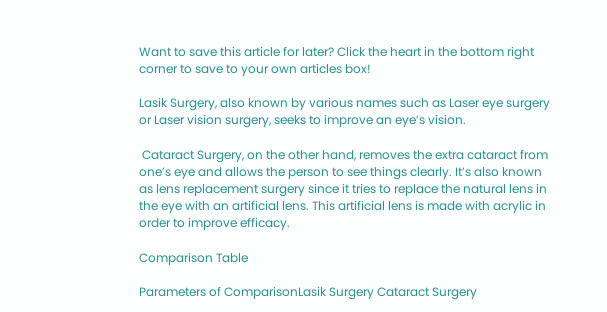Want to save this article for later? Click the heart in the bottom right corner to save to your own articles box!

Lasik Surgery, also known by various names such as Laser eye surgery or Laser vision surgery, seeks to improve an eye’s vision.

 Cataract Surgery, on the other hand, removes the extra cataract from one’s eye and allows the person to see things clearly. It’s also known as lens replacement surgery since it tries to replace the natural lens in the eye with an artificial lens. This artificial lens is made with acrylic in order to improve efficacy.

Comparison Table

Parameters of ComparisonLasik Surgery Cataract Surgery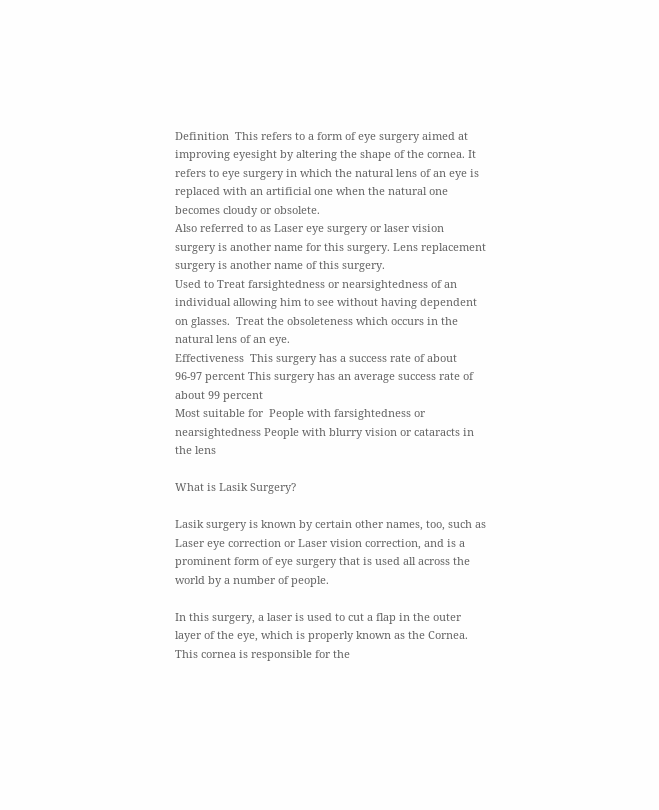Definition  This refers to a form of eye surgery aimed at improving eyesight by altering the shape of the cornea. It refers to eye surgery in which the natural lens of an eye is replaced with an artificial one when the natural one becomes cloudy or obsolete.
Also referred to as Laser eye surgery or laser vision surgery is another name for this surgery. Lens replacement surgery is another name of this surgery.
Used to Treat farsightedness or nearsightedness of an individual allowing him to see without having dependent on glasses.  Treat the obsoleteness which occurs in the natural lens of an eye.
Effectiveness  This surgery has a success rate of about 96-97 percent This surgery has an average success rate of about 99 percent
Most suitable for  People with farsightedness or nearsightedness People with blurry vision or cataracts in the lens

What is Lasik Surgery?

Lasik surgery is known by certain other names, too, such as Laser eye correction or Laser vision correction, and is a prominent form of eye surgery that is used all across the world by a number of people.

In this surgery, a laser is used to cut a flap in the outer layer of the eye, which is properly known as the Cornea. This cornea is responsible for the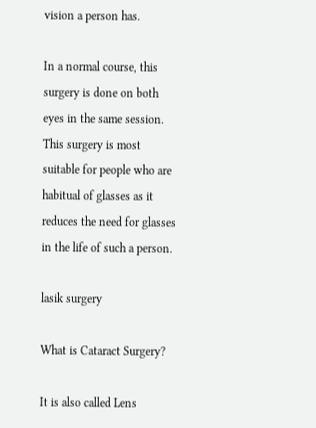vision a person has.

In a normal course, this surgery is done on both eyes in the same session. This surgery is most suitable for people who are habitual of glasses as it reduces the need for glasses in the life of such a person.

lasik surgery

What is Cataract Surgery?

It is also called Lens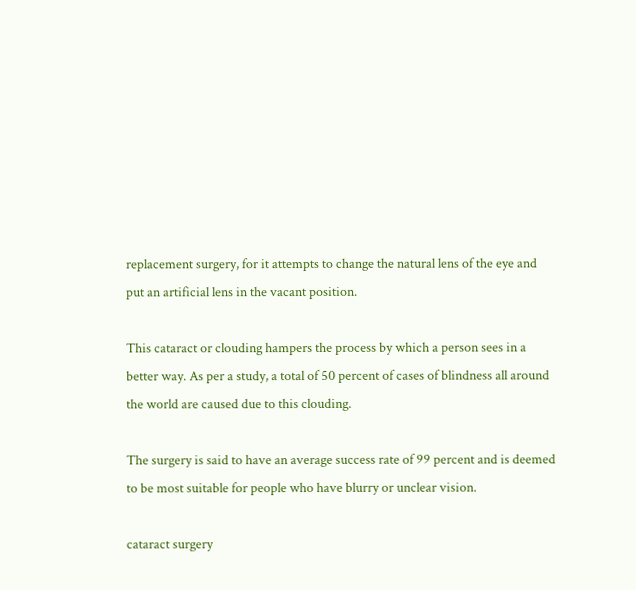replacement surgery, for it attempts to change the natural lens of the eye and put an artificial lens in the vacant position.

This cataract or clouding hampers the process by which a person sees in a better way. As per a study, a total of 50 percent of cases of blindness all around the world are caused due to this clouding.

The surgery is said to have an average success rate of 99 percent and is deemed to be most suitable for people who have blurry or unclear vision.

cataract surgery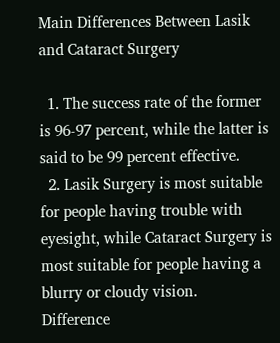Main Differences Between Lasik and Cataract Surgery

  1. The success rate of the former is 96-97 percent, while the latter is said to be 99 percent effective.
  2. Lasik Surgery is most suitable for people having trouble with eyesight, while Cataract Surgery is most suitable for people having a blurry or cloudy vision.
Difference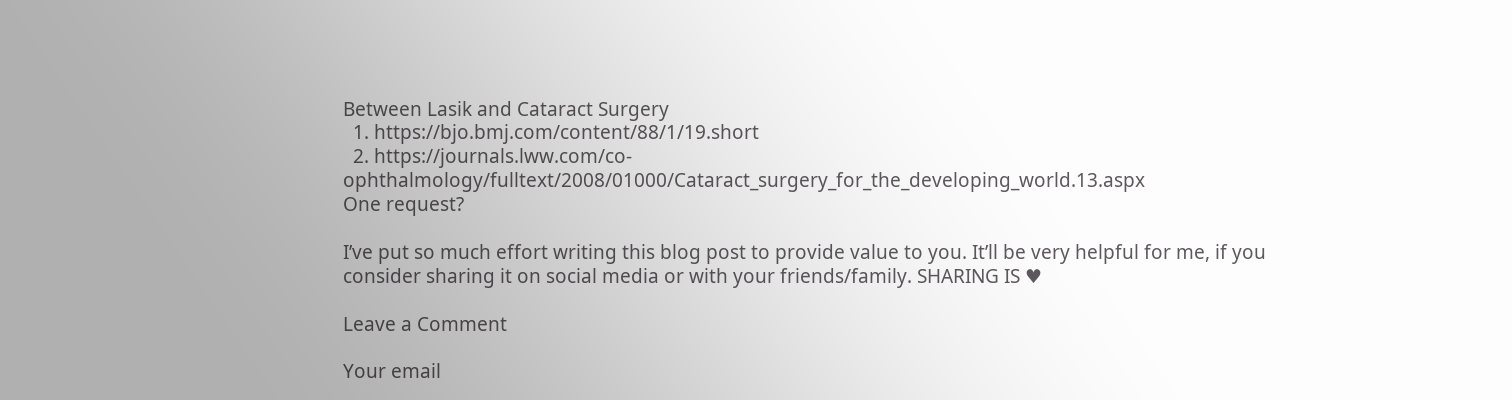Between Lasik and Cataract Surgery
  1. https://bjo.bmj.com/content/88/1/19.short
  2. https://journals.lww.com/co-ophthalmology/fulltext/2008/01000/Cataract_surgery_for_the_developing_world.13.aspx
One request?

I’ve put so much effort writing this blog post to provide value to you. It’ll be very helpful for me, if you consider sharing it on social media or with your friends/family. SHARING IS ♥

Leave a Comment

Your email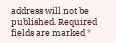address will not be published. Required fields are marked *